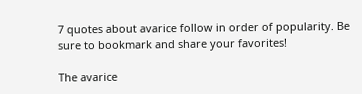7 quotes about avarice follow in order of popularity. Be sure to bookmark and share your favorites!

The avarice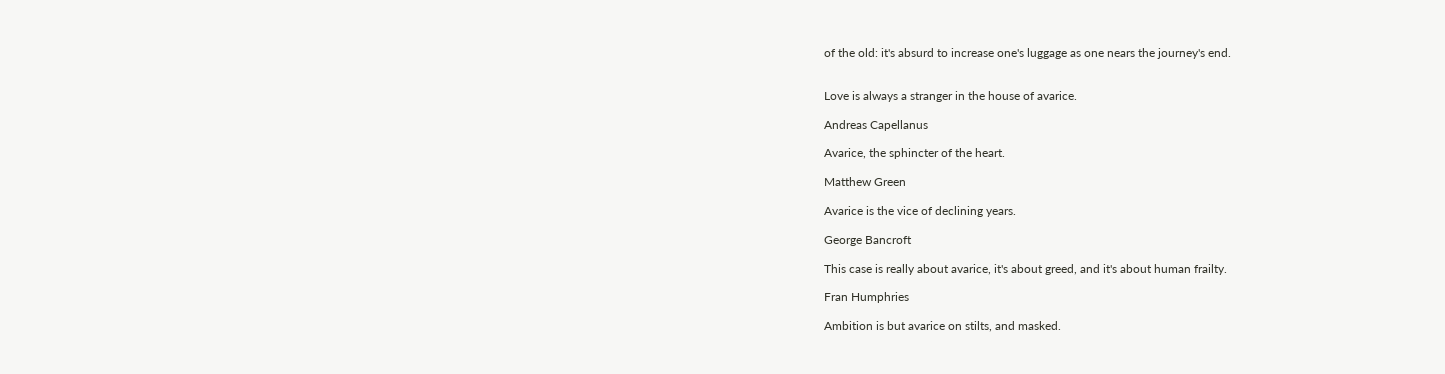of the old: it's absurd to increase one's luggage as one nears the journey's end.


Love is always a stranger in the house of avarice.

Andreas Capellanus

Avarice, the sphincter of the heart.

Matthew Green

Avarice is the vice of declining years.

George Bancroft

This case is really about avarice, it's about greed, and it's about human frailty.

Fran Humphries

Ambition is but avarice on stilts, and masked.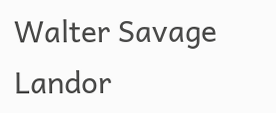Walter Savage Landor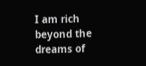I am rich beyond the dreams of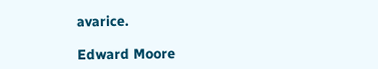avarice.

Edward Moore